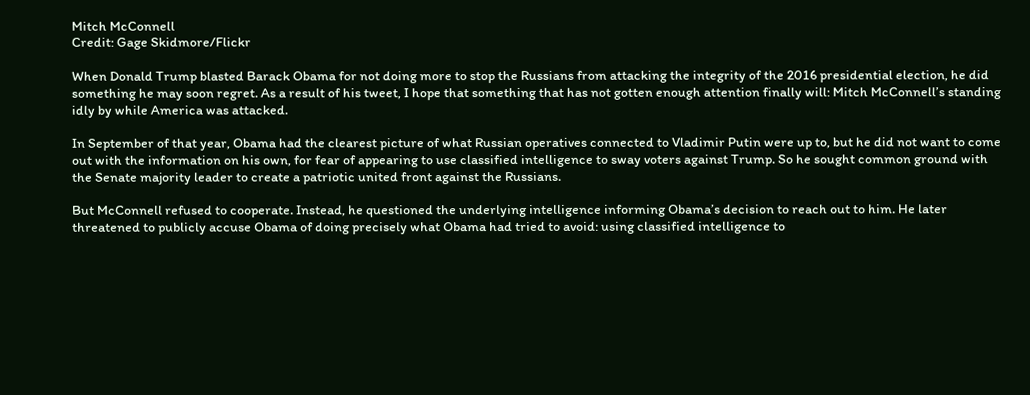Mitch McConnell
Credit: Gage Skidmore/Flickr

When Donald Trump blasted Barack Obama for not doing more to stop the Russians from attacking the integrity of the 2016 presidential election, he did something he may soon regret. As a result of his tweet, I hope that something that has not gotten enough attention finally will: Mitch McConnell’s standing idly by while America was attacked.

In September of that year, Obama had the clearest picture of what Russian operatives connected to Vladimir Putin were up to, but he did not want to come out with the information on his own, for fear of appearing to use classified intelligence to sway voters against Trump. So he sought common ground with the Senate majority leader to create a patriotic united front against the Russians.

But McConnell refused to cooperate. Instead, he questioned the underlying intelligence informing Obama’s decision to reach out to him. He later threatened to publicly accuse Obama of doing precisely what Obama had tried to avoid: using classified intelligence to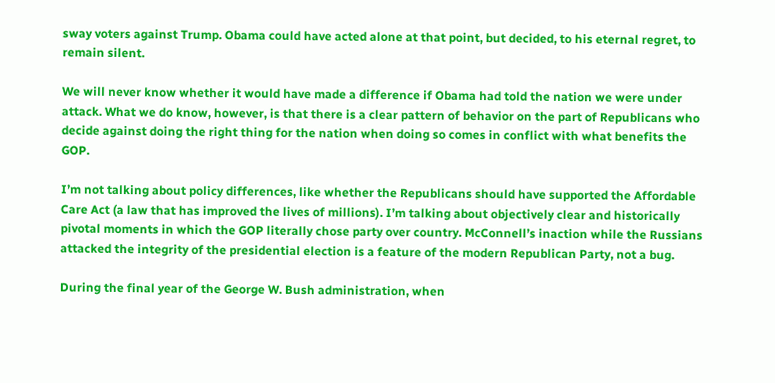sway voters against Trump. Obama could have acted alone at that point, but decided, to his eternal regret, to remain silent.

We will never know whether it would have made a difference if Obama had told the nation we were under attack. What we do know, however, is that there is a clear pattern of behavior on the part of Republicans who decide against doing the right thing for the nation when doing so comes in conflict with what benefits the GOP.

I’m not talking about policy differences, like whether the Republicans should have supported the Affordable Care Act (a law that has improved the lives of millions). I’m talking about objectively clear and historically pivotal moments in which the GOP literally chose party over country. McConnell’s inaction while the Russians attacked the integrity of the presidential election is a feature of the modern Republican Party, not a bug.

During the final year of the George W. Bush administration, when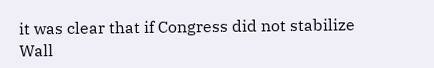it was clear that if Congress did not stabilize Wall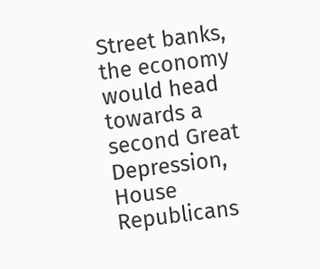Street banks, the economy would head towards a second Great Depression, House Republicans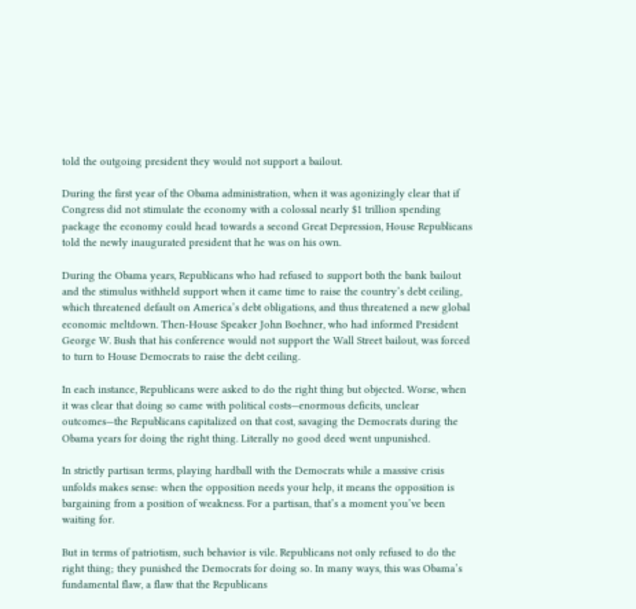told the outgoing president they would not support a bailout.

During the first year of the Obama administration, when it was agonizingly clear that if Congress did not stimulate the economy with a colossal nearly $1 trillion spending package the economy could head towards a second Great Depression, House Republicans told the newly inaugurated president that he was on his own.

During the Obama years, Republicans who had refused to support both the bank bailout and the stimulus withheld support when it came time to raise the country’s debt ceiling, which threatened default on America’s debt obligations, and thus threatened a new global economic meltdown. Then-House Speaker John Boehner, who had informed President George W. Bush that his conference would not support the Wall Street bailout, was forced to turn to House Democrats to raise the debt ceiling.

In each instance, Republicans were asked to do the right thing but objected. Worse, when it was clear that doing so came with political costs—enormous deficits, unclear outcomes—the Republicans capitalized on that cost, savaging the Democrats during the Obama years for doing the right thing. Literally no good deed went unpunished.

In strictly partisan terms, playing hardball with the Democrats while a massive crisis unfolds makes sense: when the opposition needs your help, it means the opposition is bargaining from a position of weakness. For a partisan, that’s a moment you’ve been waiting for.

But in terms of patriotism, such behavior is vile. Republicans not only refused to do the right thing; they punished the Democrats for doing so. In many ways, this was Obama’s fundamental flaw, a flaw that the Republicans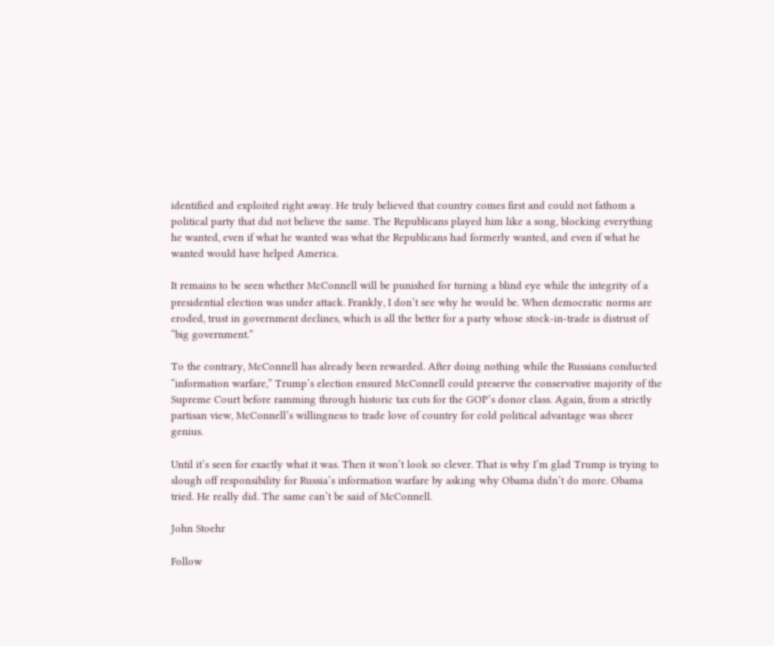identified and exploited right away. He truly believed that country comes first and could not fathom a political party that did not believe the same. The Republicans played him like a song, blocking everything he wanted, even if what he wanted was what the Republicans had formerly wanted, and even if what he wanted would have helped America.

It remains to be seen whether McConnell will be punished for turning a blind eye while the integrity of a presidential election was under attack. Frankly, I don’t see why he would be. When democratic norms are eroded, trust in government declines, which is all the better for a party whose stock-in-trade is distrust of “big government.”

To the contrary, McConnell has already been rewarded. After doing nothing while the Russians conducted “information warfare,” Trump’s election ensured McConnell could preserve the conservative majority of the Supreme Court before ramming through historic tax cuts for the GOP’s donor class. Again, from a strictly partisan view, McConnell’s willingness to trade love of country for cold political advantage was sheer genius.

Until it’s seen for exactly what it was. Then it won’t look so clever. That is why I’m glad Trump is trying to slough off responsibility for Russia’s information warfare by asking why Obama didn’t do more. Obama tried. He really did. The same can’t be said of McConnell.

John Stoehr

Follow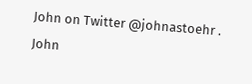John on Twitter @johnastoehr . John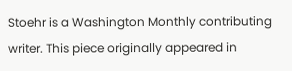Stoehr is a Washington Monthly contributing writer. This piece originally appeared in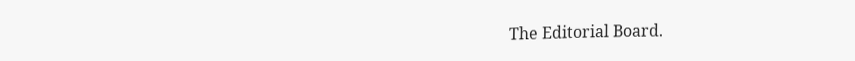The Editorial Board.